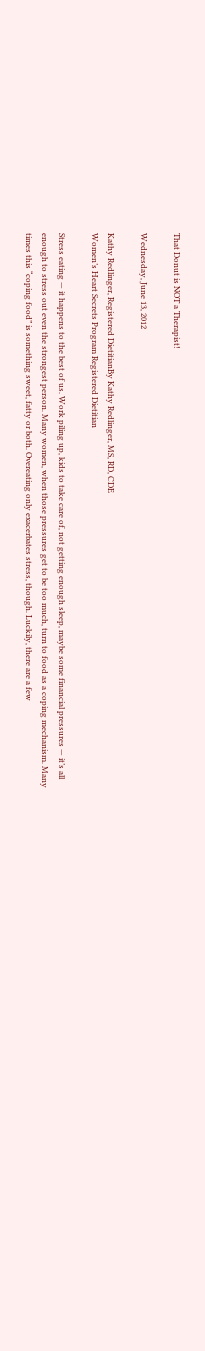That Donut is NOT a Therapist!

Wednesday, June 13, 2012

Kathy Redlinger, Registered DietitianBy Kathy Redlinger, MS, RD, CDE
Women’s Heart Secrets Program Registered Dietitian

Stress eating — it happens to the best of us. Work piling up, kids to take care of, not getting enough sleep, maybe some financial pressures — it’s all enough to stress out even the strongest person. Many women, when those pressures get to be too much, turn to food as a coping mechanism. Many times this “coping food” is something sweet, fatty or both. Overeating only exacerbates stress, though. Luckily, there are a few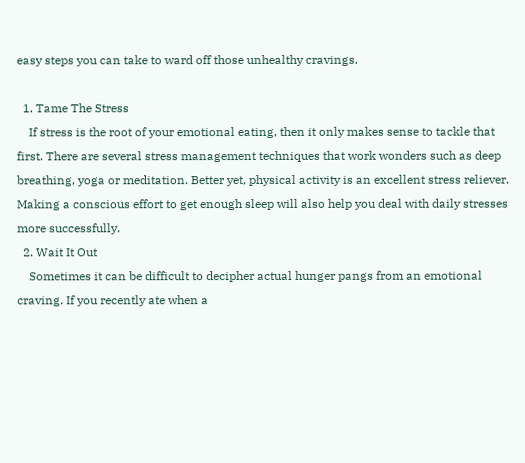easy steps you can take to ward off those unhealthy cravings.

  1. Tame The Stress
    If stress is the root of your emotional eating, then it only makes sense to tackle that first. There are several stress management techniques that work wonders such as deep breathing, yoga or meditation. Better yet, physical activity is an excellent stress reliever. Making a conscious effort to get enough sleep will also help you deal with daily stresses more successfully.
  2. Wait It Out
    Sometimes it can be difficult to decipher actual hunger pangs from an emotional craving. If you recently ate when a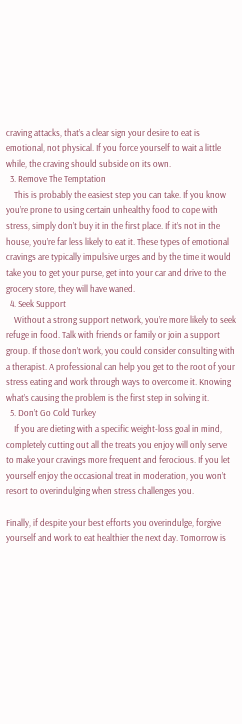craving attacks, that’s a clear sign your desire to eat is emotional, not physical. If you force yourself to wait a little while, the craving should subside on its own.
  3. Remove The Temptation
    This is probably the easiest step you can take. If you know you’re prone to using certain unhealthy food to cope with stress, simply don’t buy it in the first place. If it’s not in the house, you’re far less likely to eat it. These types of emotional cravings are typically impulsive urges and by the time it would take you to get your purse, get into your car and drive to the grocery store, they will have waned.
  4. Seek Support
    Without a strong support network, you’re more likely to seek refuge in food. Talk with friends or family or join a support group. If those don’t work, you could consider consulting with a therapist. A professional can help you get to the root of your stress eating and work through ways to overcome it. Knowing what’s causing the problem is the first step in solving it.
  5. Don’t Go Cold Turkey
    If you are dieting with a specific weight-loss goal in mind, completely cutting out all the treats you enjoy will only serve to make your cravings more frequent and ferocious. If you let yourself enjoy the occasional treat in moderation, you won’t resort to overindulging when stress challenges you.

Finally, if despite your best efforts you overindulge, forgive yourself and work to eat healthier the next day. Tomorrow is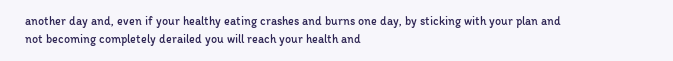another day and, even if your healthy eating crashes and burns one day, by sticking with your plan and not becoming completely derailed you will reach your health and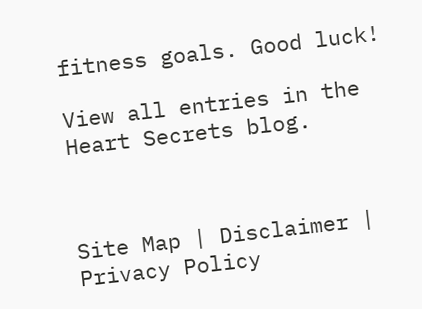fitness goals. Good luck!

View all entries in the Heart Secrets blog.



Site Map | Disclaimer | Privacy Policy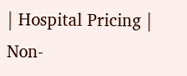| Hospital Pricing | Non-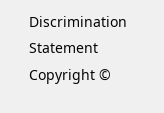Discrimination Statement
Copyright ©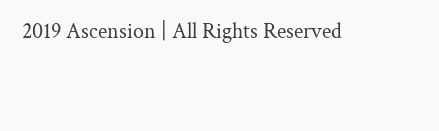2019 Ascension | All Rights Reserved